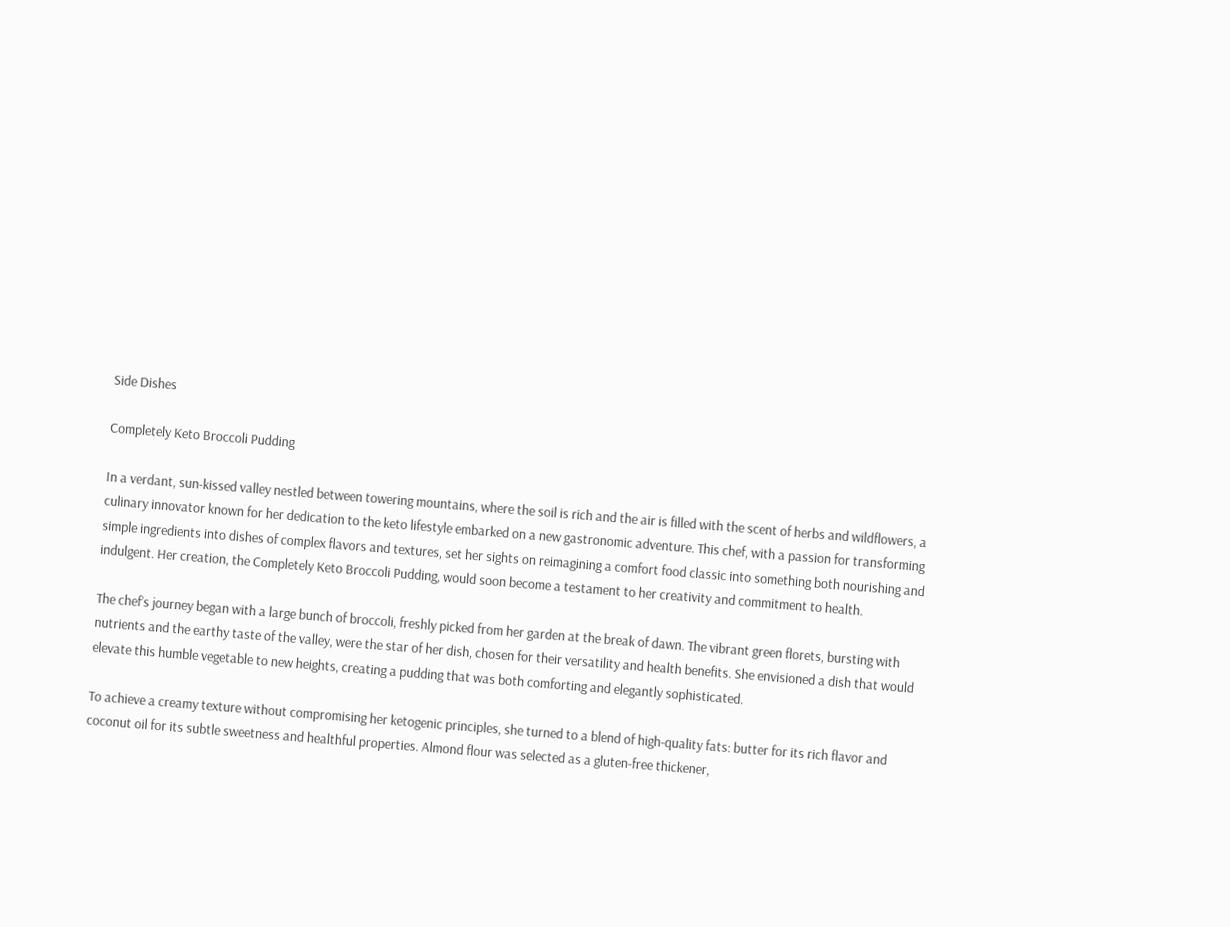Side Dishes

Completely Keto Broccoli Pudding

In a verdant, sun-kissed valley nestled between towering mountains, where the soil is rich and the air is filled with the scent of herbs and wildflowers, a culinary innovator known for her dedication to the keto lifestyle embarked on a new gastronomic adventure. This chef, with a passion for transforming simple ingredients into dishes of complex flavors and textures, set her sights on reimagining a comfort food classic into something both nourishing and indulgent. Her creation, the Completely Keto Broccoli Pudding, would soon become a testament to her creativity and commitment to health.

The chef’s journey began with a large bunch of broccoli, freshly picked from her garden at the break of dawn. The vibrant green florets, bursting with nutrients and the earthy taste of the valley, were the star of her dish, chosen for their versatility and health benefits. She envisioned a dish that would elevate this humble vegetable to new heights, creating a pudding that was both comforting and elegantly sophisticated.

To achieve a creamy texture without compromising her ketogenic principles, she turned to a blend of high-quality fats: butter for its rich flavor and coconut oil for its subtle sweetness and healthful properties. Almond flour was selected as a gluten-free thickener,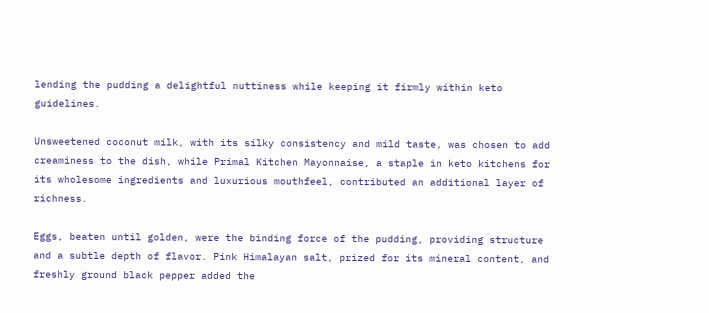lending the pudding a delightful nuttiness while keeping it firmly within keto guidelines.

Unsweetened coconut milk, with its silky consistency and mild taste, was chosen to add creaminess to the dish, while Primal Kitchen Mayonnaise, a staple in keto kitchens for its wholesome ingredients and luxurious mouthfeel, contributed an additional layer of richness.

Eggs, beaten until golden, were the binding force of the pudding, providing structure and a subtle depth of flavor. Pink Himalayan salt, prized for its mineral content, and freshly ground black pepper added the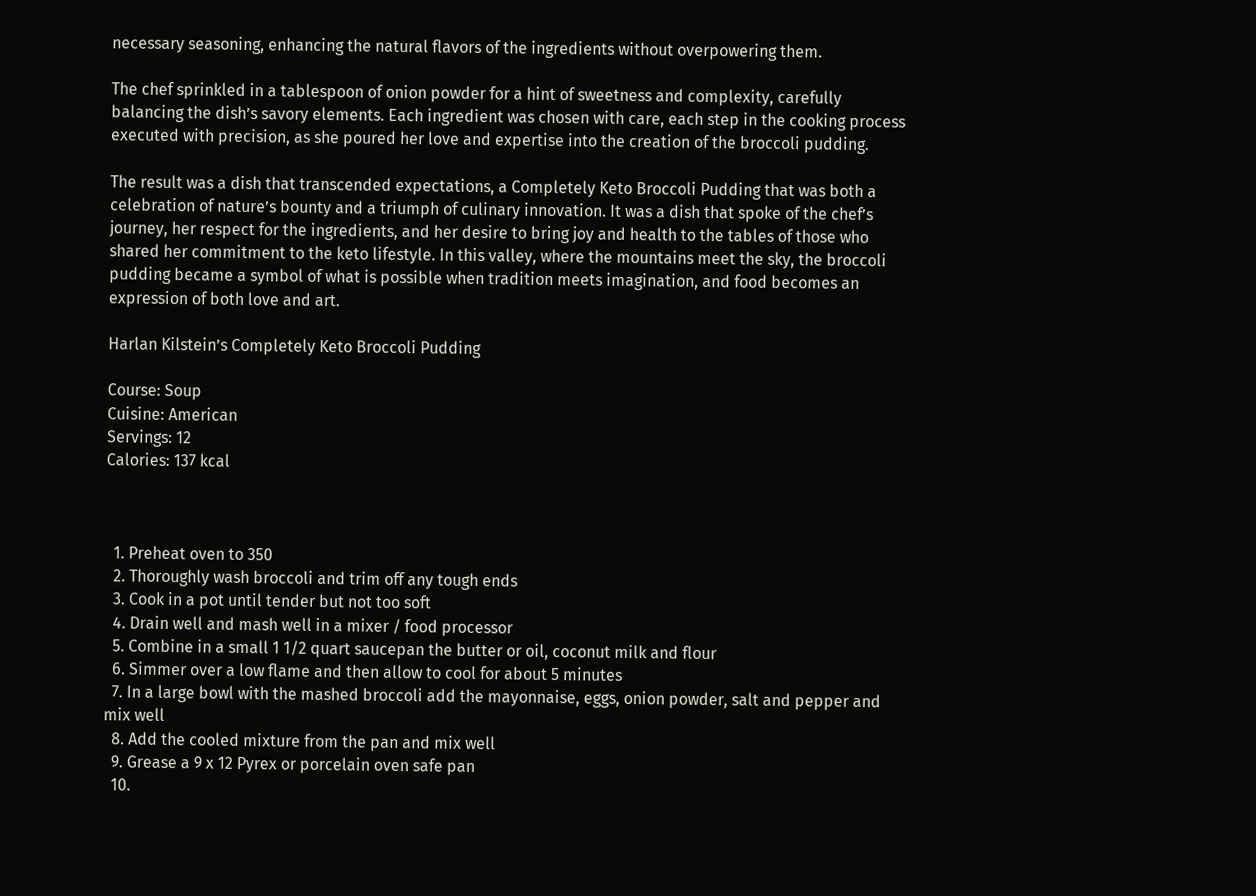necessary seasoning, enhancing the natural flavors of the ingredients without overpowering them.

The chef sprinkled in a tablespoon of onion powder for a hint of sweetness and complexity, carefully balancing the dish’s savory elements. Each ingredient was chosen with care, each step in the cooking process executed with precision, as she poured her love and expertise into the creation of the broccoli pudding.

The result was a dish that transcended expectations, a Completely Keto Broccoli Pudding that was both a celebration of nature’s bounty and a triumph of culinary innovation. It was a dish that spoke of the chef’s journey, her respect for the ingredients, and her desire to bring joy and health to the tables of those who shared her commitment to the keto lifestyle. In this valley, where the mountains meet the sky, the broccoli pudding became a symbol of what is possible when tradition meets imagination, and food becomes an expression of both love and art.

Harlan Kilstein’s Completely Keto Broccoli Pudding

Course: Soup
Cuisine: American
Servings: 12
Calories: 137 kcal



  1. Preheat oven to 350
  2. Thoroughly wash broccoli and trim off any tough ends
  3. Cook in a pot until tender but not too soft
  4. Drain well and mash well in a mixer / food processor
  5. Combine in a small 1 1/2 quart saucepan the butter or oil, coconut milk and flour
  6. Simmer over a low flame and then allow to cool for about 5 minutes
  7. In a large bowl with the mashed broccoli add the mayonnaise, eggs, onion powder, salt and pepper and mix well
  8. Add the cooled mixture from the pan and mix well
  9. Grease a 9 x 12 Pyrex or porcelain oven safe pan
  10.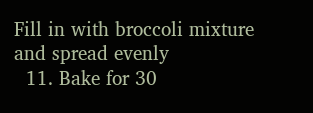Fill in with broccoli mixture and spread evenly
  11. Bake for 30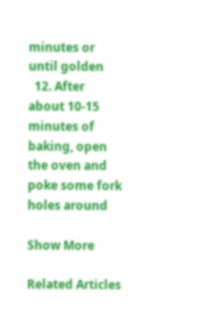minutes or until golden
  12. After about 10-15 minutes of baking, open the oven and poke some fork holes around

Show More

Related Articles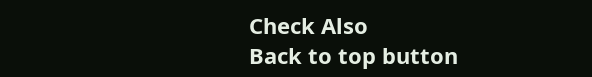Check Also
Back to top button